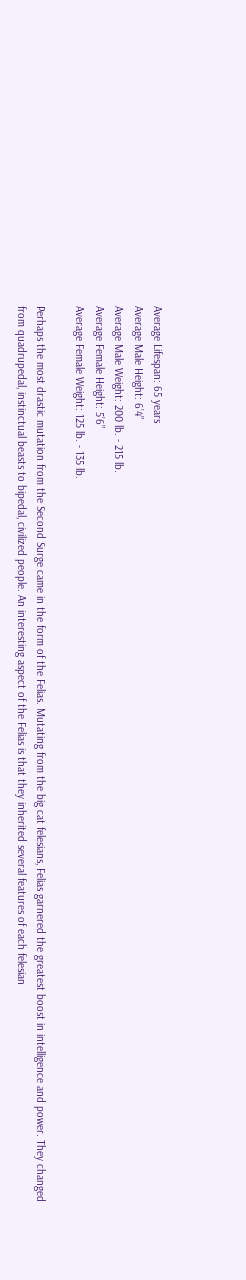Average Lifespan: 65 years
Average Male Height: 6’4”
Average Male Weight: 200 lb. - 215 lb.
Average Female Height: 5’6”
Average Female Weight: 125 lb. - 135 lb.

Perhaps the most drastic mutation from the Second Surge came in the form of the Felias. Mutating from the big cat felesians, Felias garnered the greatest boost in intelligence and power. They changed from quadrupedal, instinctual beasts to bipedal, civilized people. An interesting aspect of the Felias is that they inherited several features of each felesian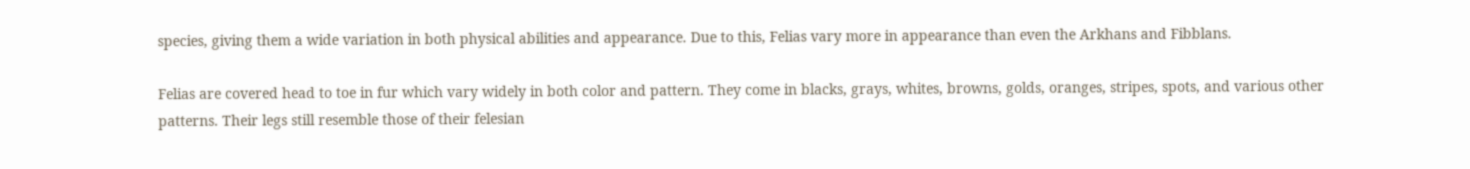species, giving them a wide variation in both physical abilities and appearance. Due to this, Felias vary more in appearance than even the Arkhans and Fibblans.

Felias are covered head to toe in fur which vary widely in both color and pattern. They come in blacks, grays, whites, browns, golds, oranges, stripes, spots, and various other patterns. Their legs still resemble those of their felesian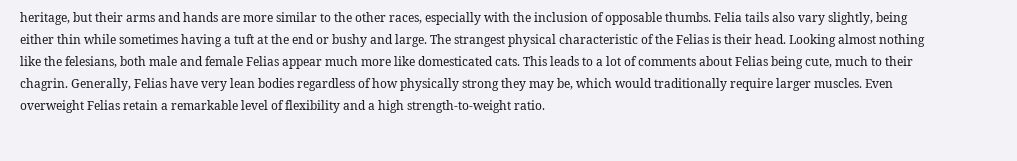heritage, but their arms and hands are more similar to the other races, especially with the inclusion of opposable thumbs. Felia tails also vary slightly, being either thin while sometimes having a tuft at the end or bushy and large. The strangest physical characteristic of the Felias is their head. Looking almost nothing like the felesians, both male and female Felias appear much more like domesticated cats. This leads to a lot of comments about Felias being cute, much to their chagrin. Generally, Felias have very lean bodies regardless of how physically strong they may be, which would traditionally require larger muscles. Even overweight Felias retain a remarkable level of flexibility and a high strength-to-weight ratio.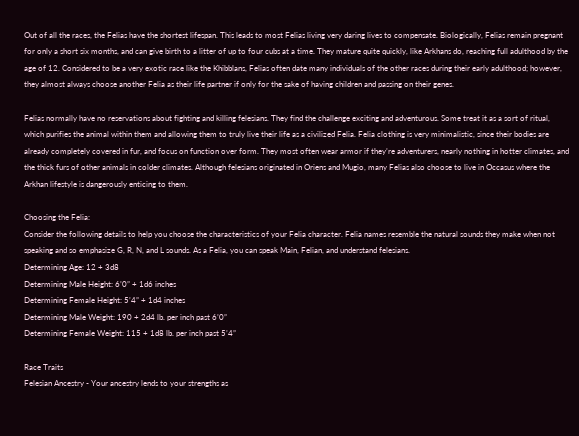Out of all the races, the Felias have the shortest lifespan. This leads to most Felias living very daring lives to compensate. Biologically, Felias remain pregnant for only a short six months, and can give birth to a litter of up to four cubs at a time. They mature quite quickly, like Arkhans do, reaching full adulthood by the age of 12. Considered to be a very exotic race like the Khibblans, Felias often date many individuals of the other races during their early adulthood; however, they almost always choose another Felia as their life partner if only for the sake of having children and passing on their genes.

Felias normally have no reservations about fighting and killing felesians. They find the challenge exciting and adventurous. Some treat it as a sort of ritual, which purifies the animal within them and allowing them to truly live their life as a civilized Felia. Felia clothing is very minimalistic, since their bodies are already completely covered in fur, and focus on function over form. They most often wear armor if they’re adventurers, nearly nothing in hotter climates, and the thick furs of other animals in colder climates. Although felesians originated in Oriens and Mugio, many Felias also choose to live in Occasus where the Arkhan lifestyle is dangerously enticing to them.

Choosing the Felia:
Consider the following details to help you choose the characteristics of your Felia character. Felia names resemble the natural sounds they make when not speaking and so emphasize G, R, N, and L sounds. As a Felia, you can speak Main, Felian, and understand felesians.
Determining Age: 12 + 3d8
Determining Male Height: 6’0” + 1d6 inches
Determining Female Height: 5’4” + 1d4 inches
Determining Male Weight: 190 + 2d4 lb. per inch past 6’0”
Determining Female Weight: 115 + 1d8 lb. per inch past 5’4”

Race Traits
Felesian Ancestry - Your ancestry lends to your strengths as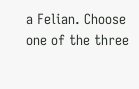a Felian. Choose one of the three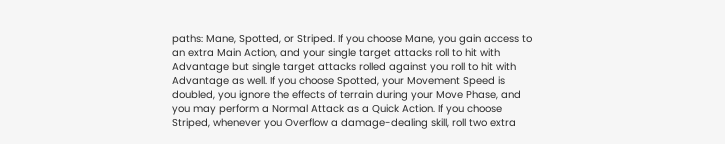paths: Mane, Spotted, or Striped. If you choose Mane, you gain access to an extra Main Action, and your single target attacks roll to hit with Advantage but single target attacks rolled against you roll to hit with Advantage as well. If you choose Spotted, your Movement Speed is doubled, you ignore the effects of terrain during your Move Phase, and you may perform a Normal Attack as a Quick Action. If you choose Striped, whenever you Overflow a damage-dealing skill, roll two extra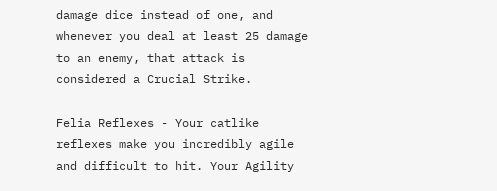damage dice instead of one, and whenever you deal at least 25 damage to an enemy, that attack is considered a Crucial Strike.

Felia Reflexes - Your catlike reflexes make you incredibly agile and difficult to hit. Your Agility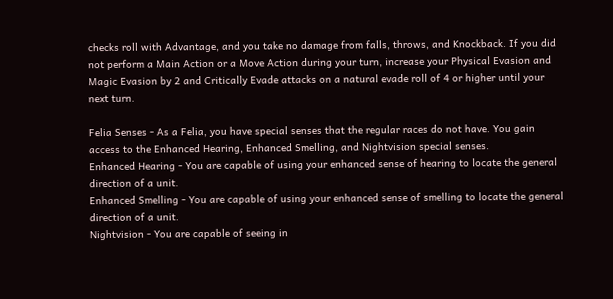checks roll with Advantage, and you take no damage from falls, throws, and Knockback. If you did not perform a Main Action or a Move Action during your turn, increase your Physical Evasion and Magic Evasion by 2 and Critically Evade attacks on a natural evade roll of 4 or higher until your next turn.

Felia Senses - As a Felia, you have special senses that the regular races do not have. You gain access to the Enhanced Hearing, Enhanced Smelling, and Nightvision special senses.
Enhanced Hearing - You are capable of using your enhanced sense of hearing to locate the general direction of a unit.
Enhanced Smelling - You are capable of using your enhanced sense of smelling to locate the general direction of a unit.
Nightvision - You are capable of seeing in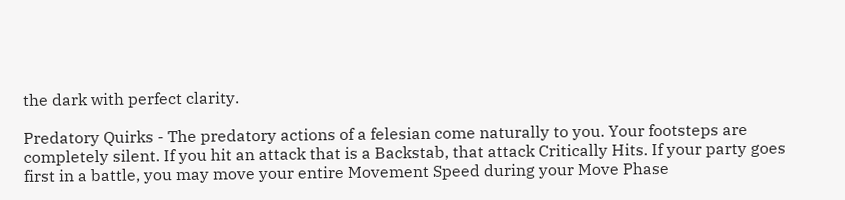the dark with perfect clarity.

Predatory Quirks - The predatory actions of a felesian come naturally to you. Your footsteps are completely silent. If you hit an attack that is a Backstab, that attack Critically Hits. If your party goes first in a battle, you may move your entire Movement Speed during your Move Phase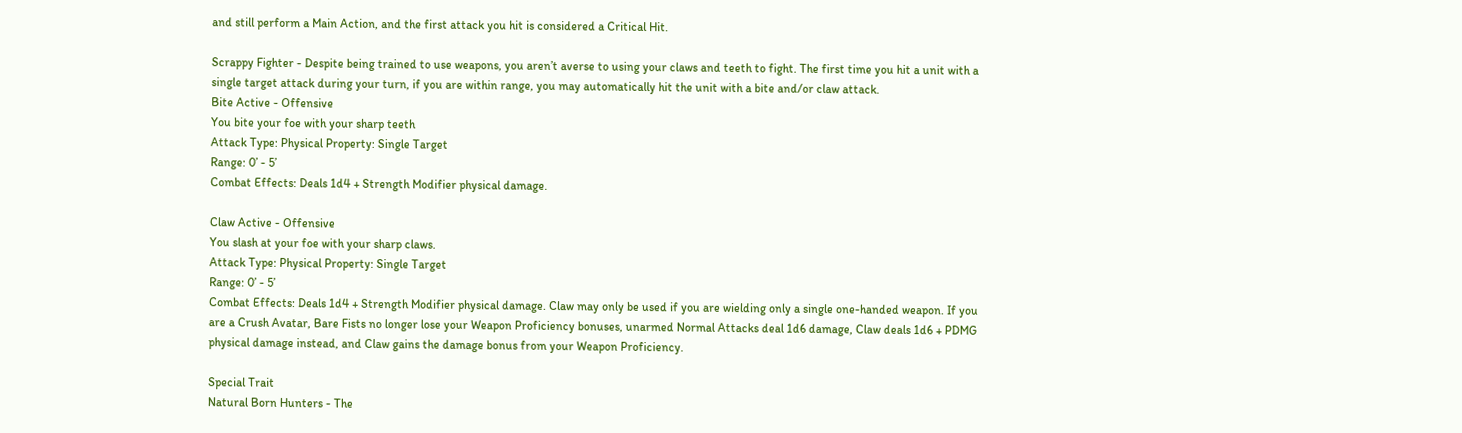and still perform a Main Action, and the first attack you hit is considered a Critical Hit.

Scrappy Fighter - Despite being trained to use weapons, you aren’t averse to using your claws and teeth to fight. The first time you hit a unit with a single target attack during your turn, if you are within range, you may automatically hit the unit with a bite and/or claw attack.
Bite Active - Offensive
You bite your foe with your sharp teeth
Attack Type: Physical Property: Single Target
Range: 0’ - 5’
Combat Effects: Deals 1d4 + Strength Modifier physical damage.

Claw Active - Offensive
You slash at your foe with your sharp claws.
Attack Type: Physical Property: Single Target
Range: 0’ - 5’
Combat Effects: Deals 1d4 + Strength Modifier physical damage. Claw may only be used if you are wielding only a single one-handed weapon. If you are a Crush Avatar, Bare Fists no longer lose your Weapon Proficiency bonuses, unarmed Normal Attacks deal 1d6 damage, Claw deals 1d6 + PDMG physical damage instead, and Claw gains the damage bonus from your Weapon Proficiency.

Special Trait
Natural Born Hunters - The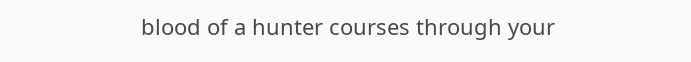blood of a hunter courses through your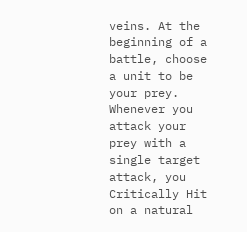veins. At the beginning of a battle, choose a unit to be your prey. Whenever you attack your prey with a single target attack, you Critically Hit on a natural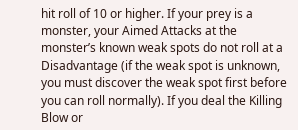hit roll of 10 or higher. If your prey is a monster, your Aimed Attacks at the monster’s known weak spots do not roll at a Disadvantage (if the weak spot is unknown, you must discover the weak spot first before you can roll normally). If you deal the Killing Blow or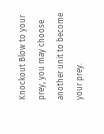Knockout Blow to your prey, you may choose another unit to become your prey.